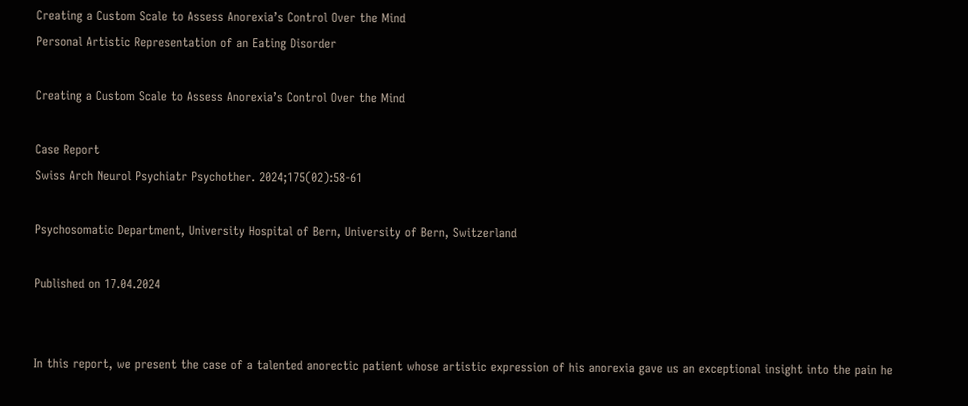Creating a Custom Scale to Assess Anorexia’s Control Over the Mind
Personal Artistic Representation of an Eating Disorder

Creating a Custom Scale to Assess Anorexia’s Control Over the Mind

Case Report
Swiss Arch Neurol Psychiatr Psychother. 2024;175(02):58-61

Psychosomatic Department, University Hospital of Bern, University of Bern, Switzerland

Published on 17.04.2024


In this report, we present the case of a talented anorectic patient whose artistic expression of his anorexia gave us an exceptional insight into the pain he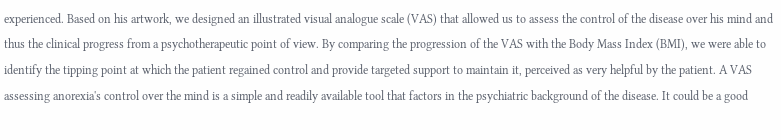experienced. Based on his artwork, we designed an illustrated visual analogue scale (VAS) that allowed us to assess the control of the disease over his mind and thus the clinical progress from a psychotherapeutic point of view. By comparing the progression of the VAS with the Body Mass Index (BMI), we were able to identify the tipping point at which the patient regained control and provide targeted support to maintain it, perceived as very helpful by the patient. A VAS assessing anorexia's control over the mind is a simple and readily available tool that factors in the psychiatric background of the disease. It could be a good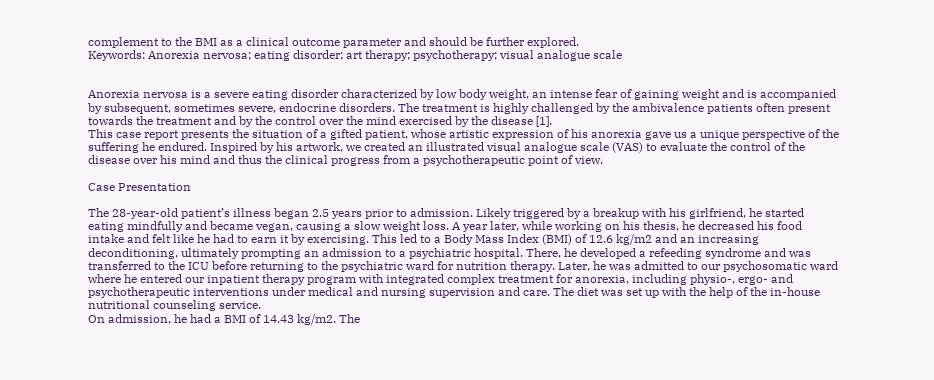complement to the BMI as a clinical outcome parameter and should be further explored.
Keywords: Anorexia nervosa; eating disorder; art therapy; psychotherapy; visual analogue scale


Anorexia nervosa is a severe eating disorder characterized by low body weight, an intense fear of gaining weight and is accompanied by subsequent, sometimes severe, endocrine disorders. The treatment is highly challenged by the ambivalence patients often present towards the treatment and by the control over the mind exercised by the disease [1].
This case report presents the situation of a gifted patient, whose artistic expression of his anorexia gave us a unique perspective of the suffering he endured. Inspired by his artwork, we created an illustrated visual analogue scale (VAS) to evaluate the control of the disease over his mind and thus the clinical progress from a psychotherapeutic point of view.

Case Presentation

The 28-year-old patient’s illness began 2.5 years prior to admission. Likely triggered by a breakup with his girlfriend, he started eating mindfully and became vegan, causing a slow weight loss. A year later, while working on his thesis, he decreased his food intake and felt like he had to earn it by exercising. This led to a Body Mass Index (BMI) of 12.6 kg/m2 and an increasing deconditioning, ultimately prompting an admission to a psychiatric hospital. There, he developed a refeeding syndrome and was transferred to the ICU before returning to the psychiatric ward for nutrition therapy. Later, he was admitted to our psychosomatic ward where he entered our inpatient therapy program with integrated complex treatment for anorexia, including physio-, ergo- and psychotherapeutic interventions under medical and nursing supervision and care. The diet was set up with the help of the in-house nutritional counseling service.
On admission, he had a BMI of 14.43 kg/m2. The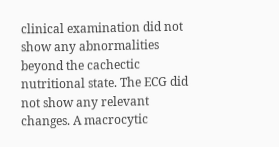clinical examination did not show any abnormalities beyond the cachectic nutritional state. The ECG did not show any relevant changes. A macrocytic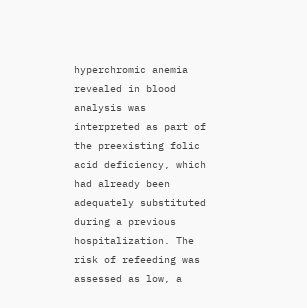hyperchromic anemia revealed in blood analysis was interpreted as part of the preexisting folic acid deficiency, which had already been adequately substituted during a previous hospitalization. The risk of refeeding was assessed as low, a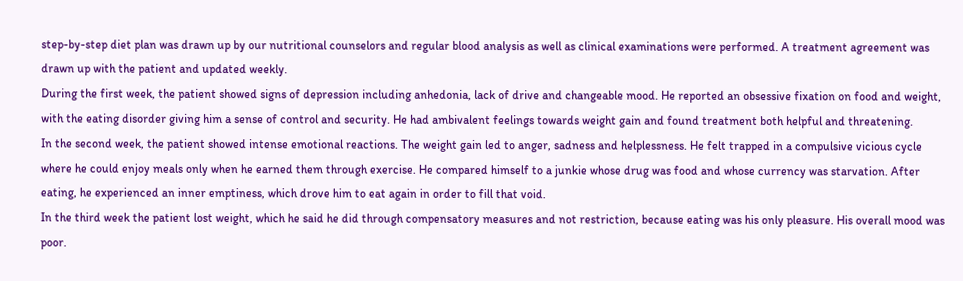step-by-step diet plan was drawn up by our nutritional counselors and regular blood analysis as well as clinical examinations were performed. A treatment agreement was drawn up with the patient and updated weekly.
During the first week, the patient showed signs of depression including anhedonia, lack of drive and changeable mood. He reported an obsessive fixation on food and weight, with the eating disorder giving him a sense of control and security. He had ambivalent feelings towards weight gain and found treatment both helpful and threatening.
In the second week, the patient showed intense emotional reactions. The weight gain led to anger, sadness and helplessness. He felt trapped in a compulsive vicious cycle where he could enjoy meals only when he earned them through exercise. He compared himself to a junkie whose drug was food and whose currency was starvation. After eating, he experienced an inner emptiness, which drove him to eat again in order to fill that void.
In the third week the patient lost weight, which he said he did through compensatory measures and not restriction, because eating was his only pleasure. His overall mood was poor.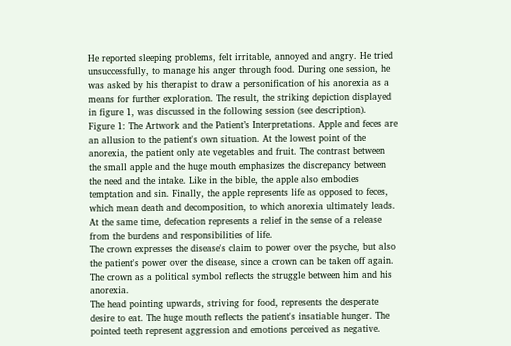He reported sleeping problems, felt irritable, annoyed and angry. He tried unsuccessfully, to manage his anger through food. During one session, he was asked by his therapist to draw a personification of his anorexia as a means for further exploration. The result, the striking depiction displayed in figure 1, was discussed in the following session (see description).
Figure 1: The Artwork and the Patient’s Interpretations. Apple and feces are an allusion to the patient's own situation. At the lowest point of the anorexia, the patient only ate vegetables and fruit. The contrast between the small apple and the huge mouth emphasizes the discrepancy between the need and the intake. Like in the bible, the apple also embodies temptation and sin. Finally, the apple represents life as opposed to feces, which mean death and decomposition, to which anorexia ultimately leads. At the same time, defecation represents a relief in the sense of a release from the burdens and responsibilities of life.
The crown expresses the disease's claim to power over the psyche, but also the patient's power over the disease, since a crown can be taken off again. The crown as a political symbol reflects the struggle between him and his anorexia.
The head pointing upwards, striving for food, represents the desperate desire to eat. The huge mouth reflects the patient's insatiable hunger. The pointed teeth represent aggression and emotions perceived as negative.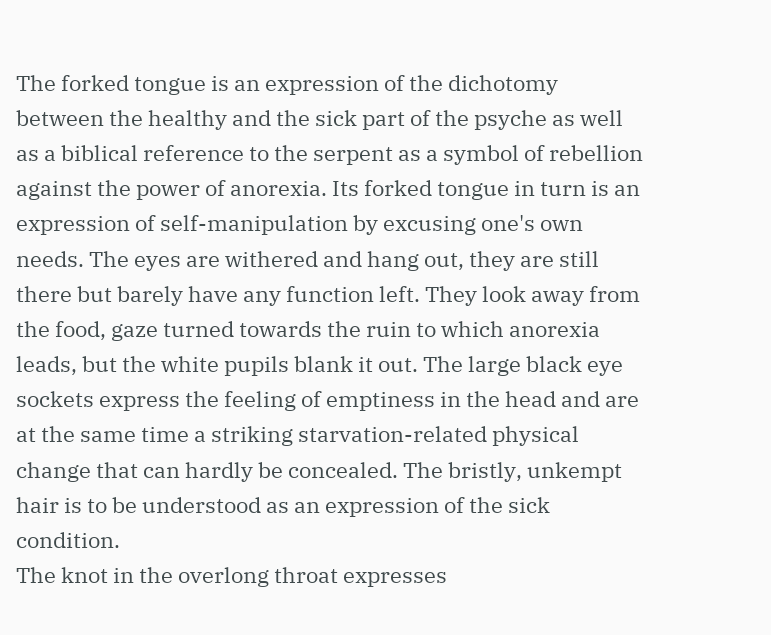The forked tongue is an expression of the dichotomy between the healthy and the sick part of the psyche as well as a biblical reference to the serpent as a symbol of rebellion against the power of anorexia. Its forked tongue in turn is an expression of self-manipulation by excusing one's own needs. The eyes are withered and hang out, they are still there but barely have any function left. They look away from the food, gaze turned towards the ruin to which anorexia leads, but the white pupils blank it out. The large black eye sockets express the feeling of emptiness in the head and are at the same time a striking starvation-related physical change that can hardly be concealed. The bristly, unkempt hair is to be understood as an expression of the sick condition.
The knot in the overlong throat expresses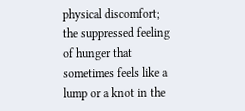physical discomfort; the suppressed feeling of hunger that sometimes feels like a lump or a knot in the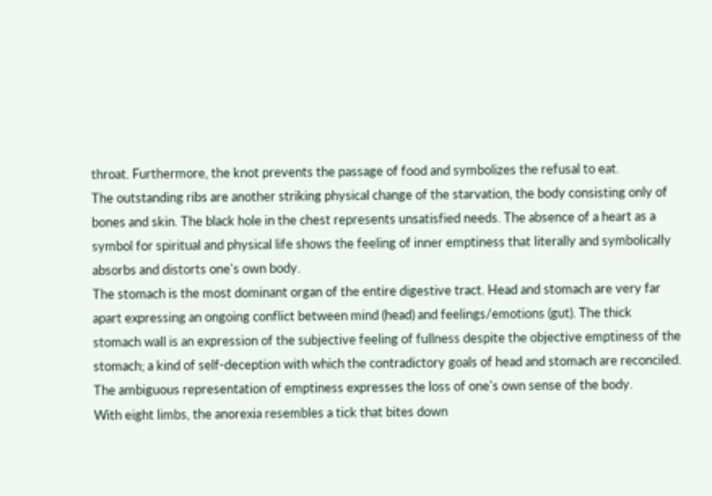throat. Furthermore, the knot prevents the passage of food and symbolizes the refusal to eat.
The outstanding ribs are another striking physical change of the starvation, the body consisting only of bones and skin. The black hole in the chest represents unsatisfied needs. The absence of a heart as a symbol for spiritual and physical life shows the feeling of inner emptiness that literally and symbolically absorbs and distorts one's own body.
The stomach is the most dominant organ of the entire digestive tract. Head and stomach are very far apart expressing an ongoing conflict between mind (head) and feelings/emotions (gut). The thick stomach wall is an expression of the subjective feeling of fullness despite the objective emptiness of the stomach; a kind of self-deception with which the contradictory goals of head and stomach are reconciled. The ambiguous representation of emptiness expresses the loss of one's own sense of the body.
With eight limbs, the anorexia resembles a tick that bites down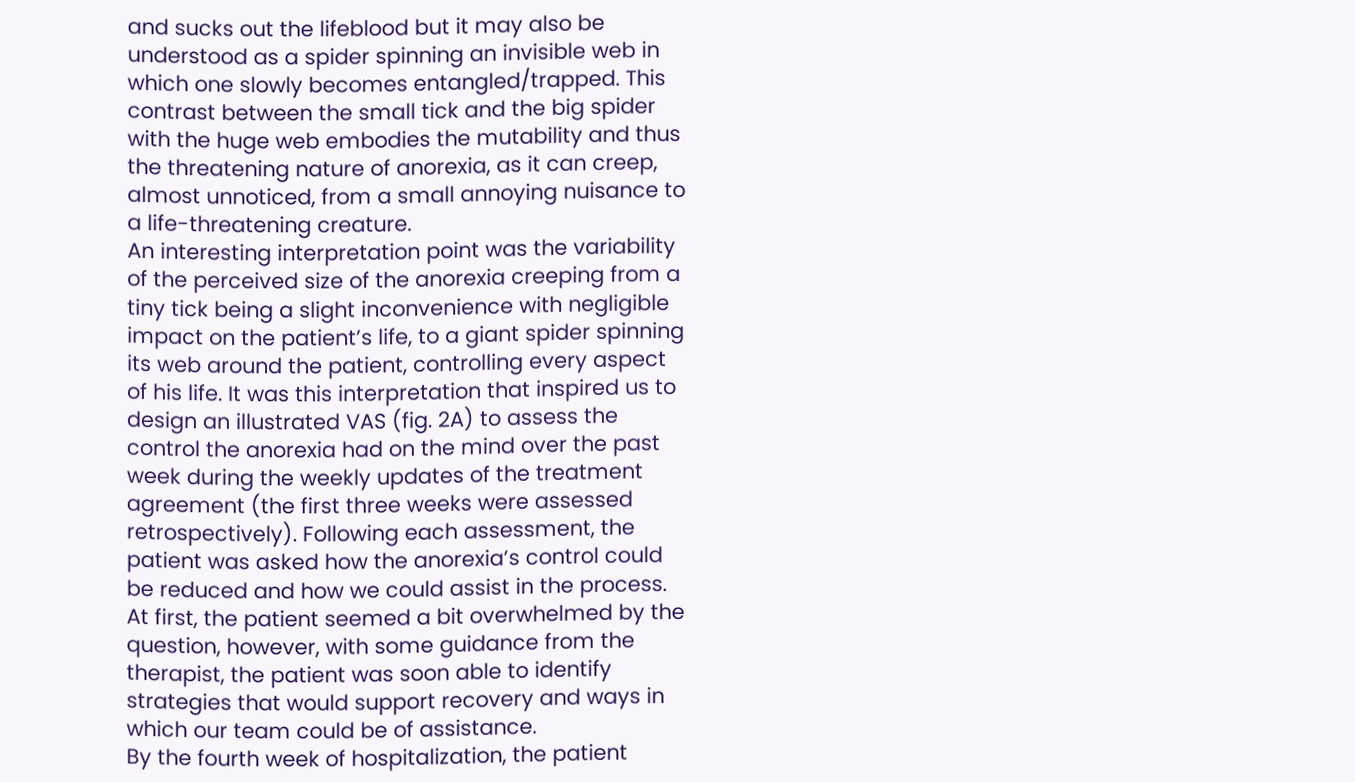and sucks out the lifeblood but it may also be understood as a spider spinning an invisible web in which one slowly becomes entangled/trapped. This contrast between the small tick and the big spider with the huge web embodies the mutability and thus the threatening nature of anorexia, as it can creep, almost unnoticed, from a small annoying nuisance to a life-threatening creature.
An interesting interpretation point was the variability of the perceived size of the anorexia creeping from a tiny tick being a slight inconvenience with negligible impact on the patient’s life, to a giant spider spinning its web around the patient, controlling every aspect of his life. It was this interpretation that inspired us to design an illustrated VAS (fig. 2A) to assess the control the anorexia had on the mind over the past week during the weekly updates of the treatment agreement (the first three weeks were assessed retrospectively). Following each assessment, the patient was asked how the anorexia’s control could be reduced and how we could assist in the process. At first, the patient seemed a bit overwhelmed by the question, however, with some guidance from the therapist, the patient was soon able to identify strategies that would support recovery and ways in which our team could be of assistance.
By the fourth week of hospitalization, the patient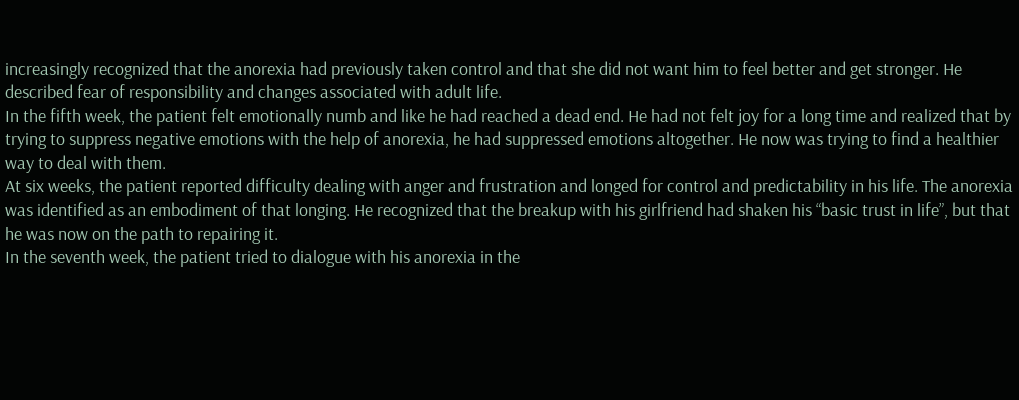increasingly recognized that the anorexia had previously taken control and that she did not want him to feel better and get stronger. He described fear of responsibility and changes associated with adult life.
In the fifth week, the patient felt emotionally numb and like he had reached a dead end. He had not felt joy for a long time and realized that by trying to suppress negative emotions with the help of anorexia, he had suppressed emotions altogether. He now was trying to find a healthier way to deal with them.
At six weeks, the patient reported difficulty dealing with anger and frustration and longed for control and predictability in his life. The anorexia was identified as an embodiment of that longing. He recognized that the breakup with his girlfriend had shaken his “basic trust in life”, but that he was now on the path to repairing it.
In the seventh week, the patient tried to dialogue with his anorexia in the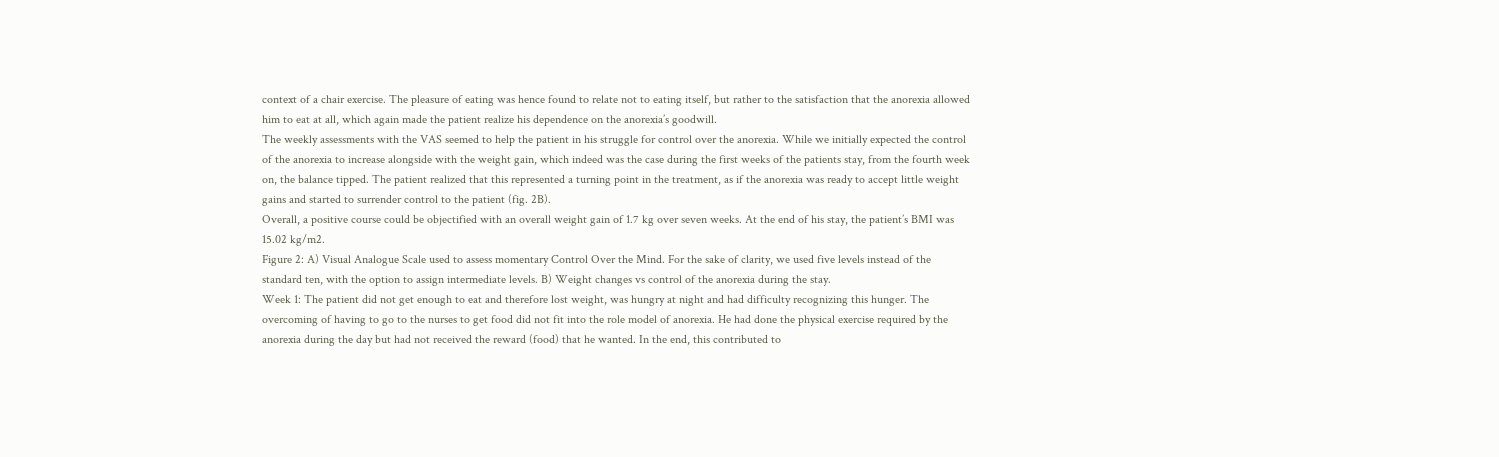context of a chair exercise. The pleasure of eating was hence found to relate not to eating itself, but rather to the satisfaction that the anorexia allowed him to eat at all, which again made the patient realize his dependence on the anorexia’s goodwill.
The weekly assessments with the VAS seemed to help the patient in his struggle for control over the anorexia. While we initially expected the control of the anorexia to increase alongside with the weight gain, which indeed was the case during the first weeks of the patients stay, from the fourth week on, the balance tipped. The patient realized that this represented a turning point in the treatment, as if the anorexia was ready to accept little weight gains and started to surrender control to the patient (fig. 2B).
Overall, a positive course could be objectified with an overall weight gain of 1.7 kg over seven weeks. At the end of his stay, the patient’s BMI was 15.02 kg/m2.
Figure 2: A) Visual Analogue Scale used to assess momentary Control Over the Mind. For the sake of clarity, we used five levels instead of the standard ten, with the option to assign intermediate levels. B) Weight changes vs control of the anorexia during the stay.
Week 1: The patient did not get enough to eat and therefore lost weight, was hungry at night and had difficulty recognizing this hunger. The overcoming of having to go to the nurses to get food did not fit into the role model of anorexia. He had done the physical exercise required by the anorexia during the day but had not received the reward (food) that he wanted. In the end, this contributed to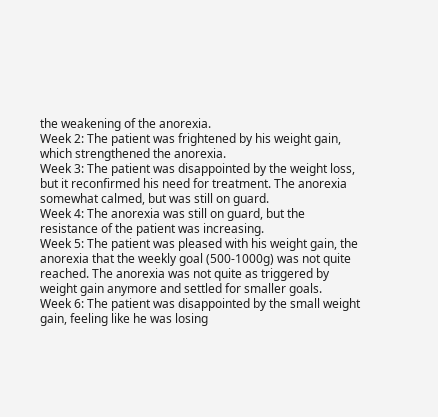the weakening of the anorexia.
Week 2: The patient was frightened by his weight gain, which strengthened the anorexia.
Week 3: The patient was disappointed by the weight loss, but it reconfirmed his need for treatment. The anorexia somewhat calmed, but was still on guard.
Week 4: The anorexia was still on guard, but the resistance of the patient was increasing.
Week 5: The patient was pleased with his weight gain, the anorexia that the weekly goal (500-1000g) was not quite reached. The anorexia was not quite as triggered by weight gain anymore and settled for smaller goals.
Week 6: The patient was disappointed by the small weight gain, feeling like he was losing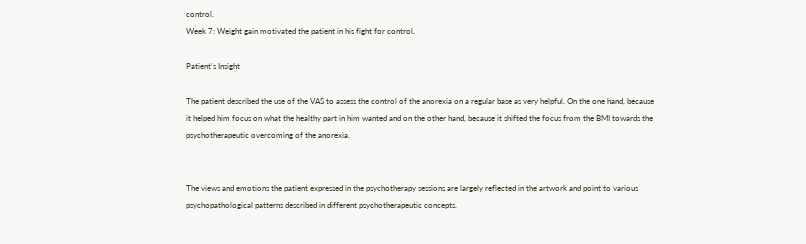control.
Week 7: Weight gain motivated the patient in his fight for control.

Patient’s Insight

The patient described the use of the VAS to assess the control of the anorexia on a regular base as very helpful. On the one hand, because it helped him focus on what the healthy part in him wanted and on the other hand, because it shifted the focus from the BMI towards the psychotherapeutic overcoming of the anorexia.


The views and emotions the patient expressed in the psychotherapy sessions are largely reflected in the artwork and point to various psychopathological patterns described in different psychotherapeutic concepts.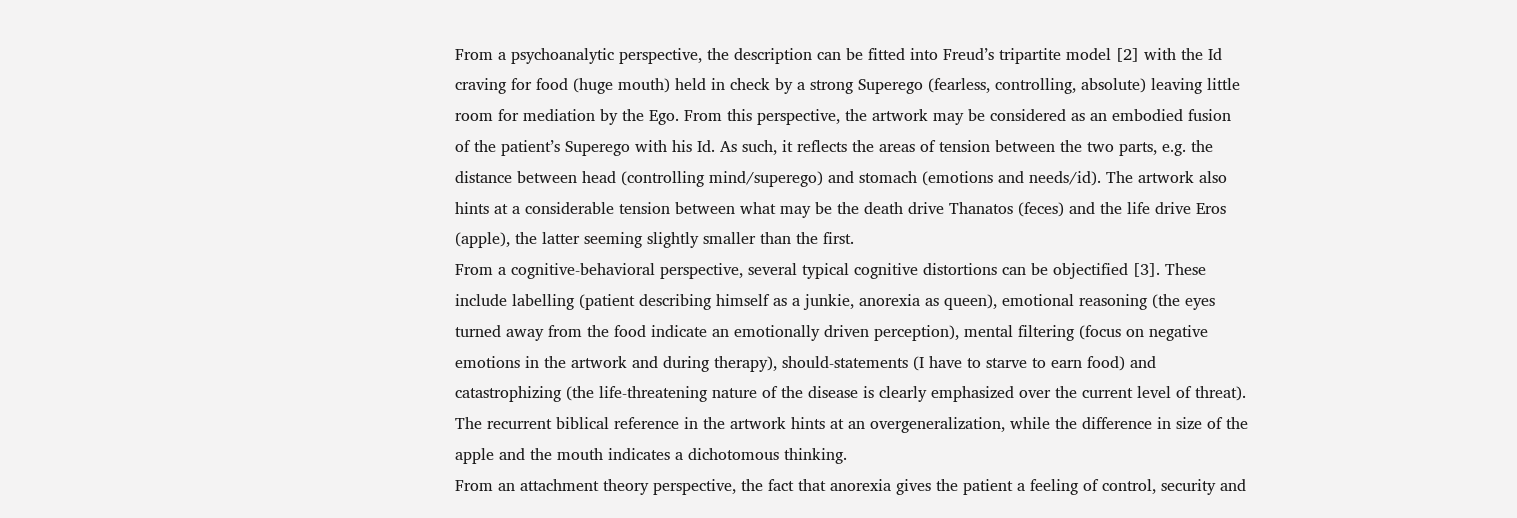From a psychoanalytic perspective, the description can be fitted into Freud’s tripartite model [2] with the Id craving for food (huge mouth) held in check by a strong Superego (fearless, controlling, absolute) leaving little room for mediation by the Ego. From this perspective, the artwork may be considered as an embodied fusion of the patient’s Superego with his Id. As such, it reflects the areas of tension between the two parts, e.g. the distance between head (controlling mind/superego) and stomach (emotions and needs/id). The artwork also hints at a considerable tension between what may be the death drive Thanatos (feces) and the life drive Eros (apple), the latter seeming slightly smaller than the first.
From a cognitive-behavioral perspective, several typical cognitive distortions can be objectified [3]. These include labelling (patient describing himself as a junkie, anorexia as queen), emotional reasoning (the eyes turned away from the food indicate an emotionally driven perception), mental filtering (focus on negative emotions in the artwork and during therapy), should-statements (I have to starve to earn food) and catastrophizing (the life-threatening nature of the disease is clearly emphasized over the current level of threat). The recurrent biblical reference in the artwork hints at an overgeneralization, while the difference in size of the apple and the mouth indicates a dichotomous thinking.
From an attachment theory perspective, the fact that anorexia gives the patient a feeling of control, security and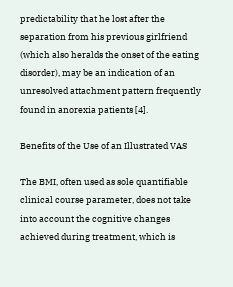predictability that he lost after the separation from his previous girlfriend (which also heralds the onset of the eating disorder), may be an indication of an unresolved attachment pattern frequently found in anorexia patients [4].

Benefits of the Use of an Illustrated VAS

The BMI, often used as sole quantifiable clinical course parameter, does not take into account the cognitive changes achieved during treatment, which is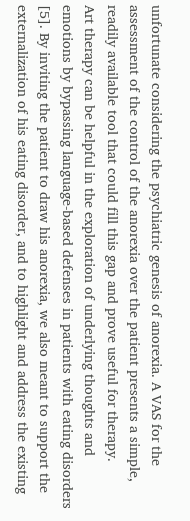unfortunate considering the psychiatric genesis of anorexia. A VAS for the assessment of the control of the anorexia over the patient presents a simple, readily available tool that could fill this gap and prove useful for therapy.
Art therapy can be helpful in the exploration of underlying thoughts and emotions by bypassing language-based defenses in patients with eating disorders [5]. By inviting the patient to draw his anorexia, we also meant to support the externalization of his eating disorder, and to highlight and address the existing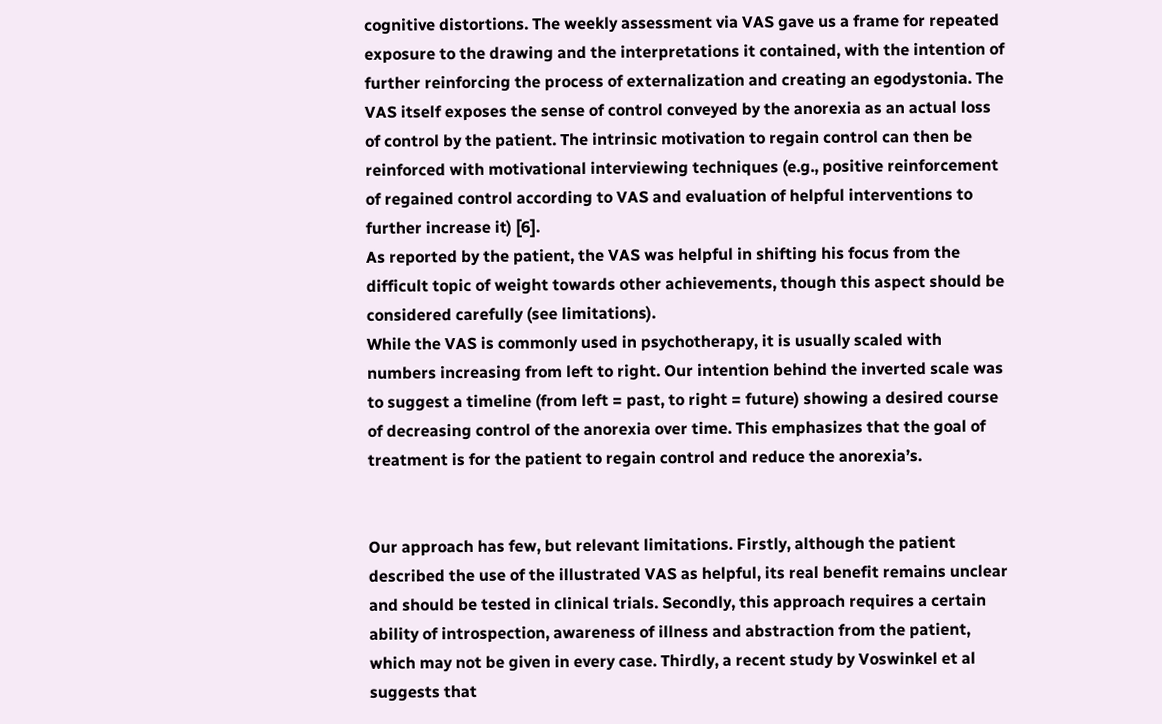cognitive distortions. The weekly assessment via VAS gave us a frame for repeated exposure to the drawing and the interpretations it contained, with the intention of further reinforcing the process of externalization and creating an egodystonia. The VAS itself exposes the sense of control conveyed by the anorexia as an actual loss of control by the patient. The intrinsic motivation to regain control can then be reinforced with motivational interviewing techniques (e.g., positive reinforcement of regained control according to VAS and evaluation of helpful interventions to further increase it) [6].
As reported by the patient, the VAS was helpful in shifting his focus from the difficult topic of weight towards other achievements, though this aspect should be considered carefully (see limitations).
While the VAS is commonly used in psychotherapy, it is usually scaled with numbers increasing from left to right. Our intention behind the inverted scale was to suggest a timeline (from left = past, to right = future) showing a desired course of decreasing control of the anorexia over time. This emphasizes that the goal of treatment is for the patient to regain control and reduce the anorexia’s.


Our approach has few, but relevant limitations. Firstly, although the patient described the use of the illustrated VAS as helpful, its real benefit remains unclear and should be tested in clinical trials. Secondly, this approach requires a certain ability of introspection, awareness of illness and abstraction from the patient, which may not be given in every case. Thirdly, a recent study by Voswinkel et al suggests that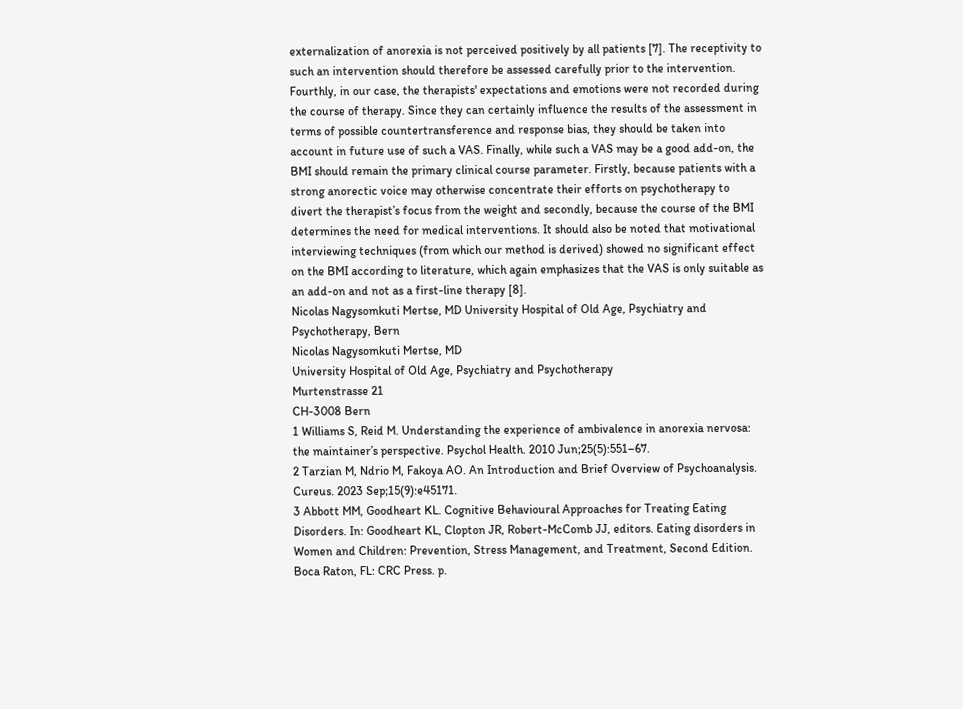externalization of anorexia is not perceived positively by all patients [7]. The receptivity to such an intervention should therefore be assessed carefully prior to the intervention. Fourthly, in our case, the therapists' expectations and emotions were not recorded during the course of therapy. Since they can certainly influence the results of the assessment in terms of possible countertransference and response bias, they should be taken into account in future use of such a VAS. Finally, while such a VAS may be a good add-on, the BMI should remain the primary clinical course parameter. Firstly, because patients with a strong anorectic voice may otherwise concentrate their efforts on psychotherapy to divert the therapist’s focus from the weight and secondly, because the course of the BMI determines the need for medical interventions. It should also be noted that motivational interviewing techniques (from which our method is derived) showed no significant effect on the BMI according to literature, which again emphasizes that the VAS is only suitable as an add-on and not as a first-line therapy [8].
Nicolas Nagysomkuti Mertse, MD University Hospital of Old Age, Psychiatry and Psychotherapy, Bern
Nicolas Nagysomkuti Mertse, MD
University Hospital of Old Age, Psychiatry and Psychotherapy
Murtenstrasse 21
CH-3008 Bern
1 Williams S, Reid M. Understanding the experience of ambivalence in anorexia nervosa: the maintainer’s perspective. Psychol Health. 2010 Jun;25(5):551–67.
2 Tarzian M, Ndrio M, Fakoya AO. An Introduction and Brief Overview of Psychoanalysis. Cureus. 2023 Sep;15(9):e45171.
3 Abbott MM, Goodheart KL. Cognitive Behavioural Approaches for Treating Eating Disorders. In: Goodheart KL, Clopton JR, Robert-McComb JJ, editors. Eating disorders in Women and Children: Prevention, Stress Management, and Treatment, Second Edition. Boca Raton, FL: CRC Press. p.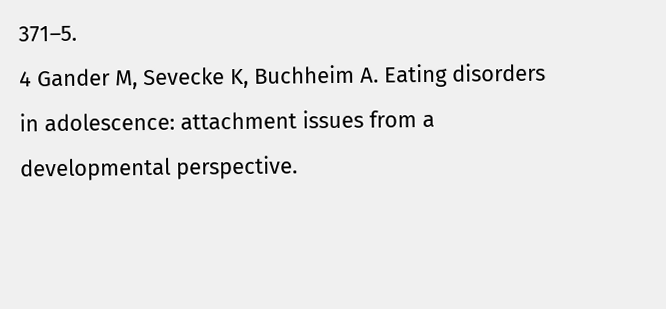371–5.
4 Gander M, Sevecke K, Buchheim A. Eating disorders in adolescence: attachment issues from a developmental perspective.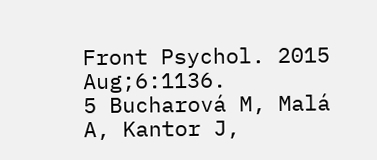Front Psychol. 2015 Aug;6:1136.
5 Bucharová M, Malá A, Kantor J,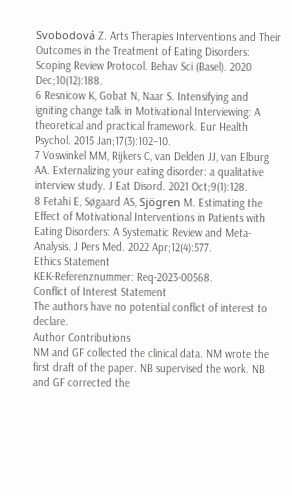Svobodová Z. Arts Therapies Interventions and Their Outcomes in the Treatment of Eating Disorders: Scoping Review Protocol. Behav Sci (Basel). 2020 Dec;10(12):188.
6 Resnicow K, Gobat N, Naar S. Intensifying and igniting change talk in Motivational Interviewing: A theoretical and practical framework. Eur Health Psychol. 2015 Jan;17(3):102–10.
7 Voswinkel MM, Rijkers C, van Delden JJ, van Elburg AA. Externalizing your eating disorder: a qualitative interview study. J Eat Disord. 2021 Oct;9(1):128.
8 Fetahi E, Søgaard AS, Sjögren M. Estimating the Effect of Motivational Interventions in Patients with Eating Disorders: A Systematic Review and Meta-Analysis. J Pers Med. 2022 Apr;12(4):577.
Ethics Statement
KEK-Referenznummer: Req-2023-00568.
Conflict of Interest Statement
The authors have no potential conflict of interest to declare.
Author Contributions
NM and GF collected the clinical data. NM wrote the first draft of the paper. NB supervised the work. NB and GF corrected the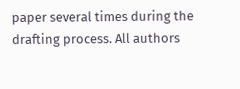paper several times during the drafting process. All authors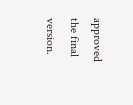approved the final version.